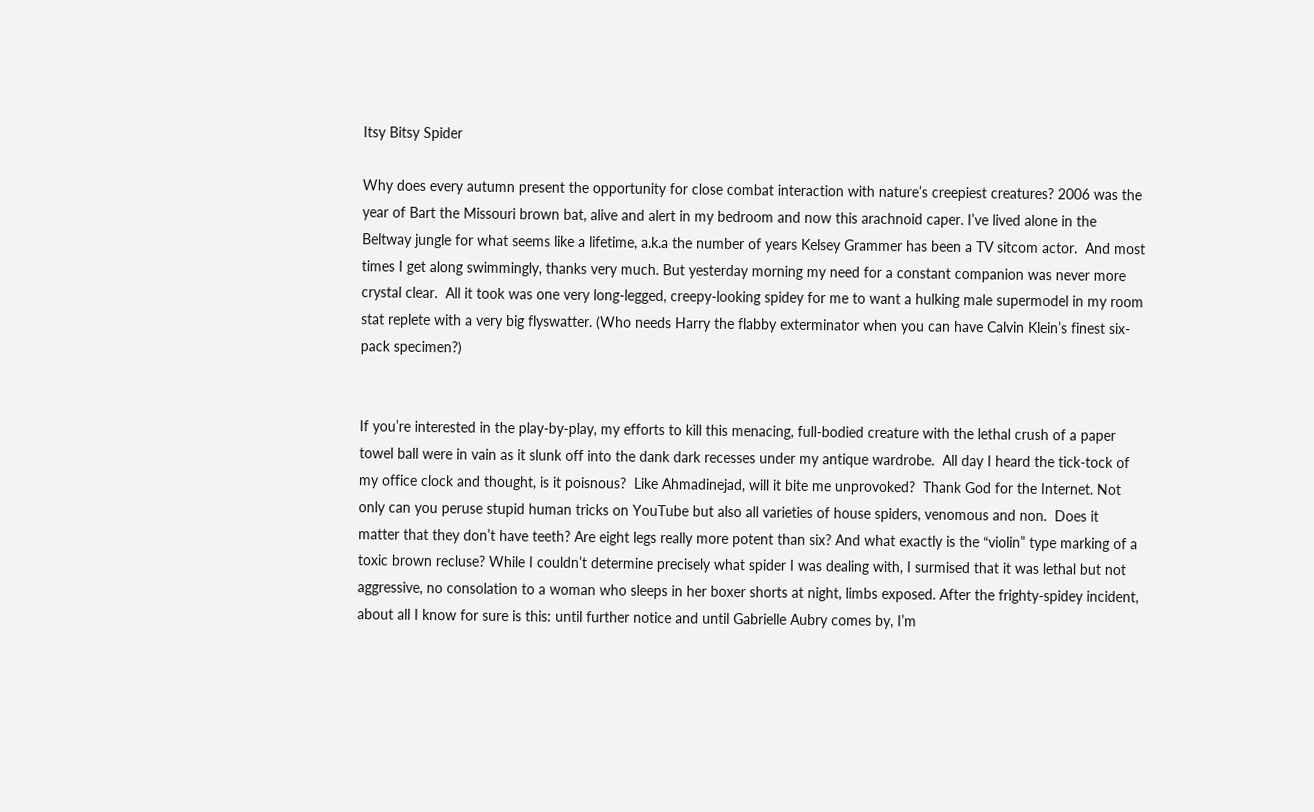Itsy Bitsy Spider

Why does every autumn present the opportunity for close combat interaction with nature’s creepiest creatures? 2006 was the year of Bart the Missouri brown bat, alive and alert in my bedroom and now this arachnoid caper. I’ve lived alone in the Beltway jungle for what seems like a lifetime, a.k.a the number of years Kelsey Grammer has been a TV sitcom actor.  And most times I get along swimmingly, thanks very much. But yesterday morning my need for a constant companion was never more crystal clear.  All it took was one very long-legged, creepy-looking spidey for me to want a hulking male supermodel in my room stat replete with a very big flyswatter. (Who needs Harry the flabby exterminator when you can have Calvin Klein’s finest six-pack specimen?)


If you’re interested in the play-by-play, my efforts to kill this menacing, full-bodied creature with the lethal crush of a paper towel ball were in vain as it slunk off into the dank dark recesses under my antique wardrobe.  All day I heard the tick-tock of my office clock and thought, is it poisnous?  Like Ahmadinejad, will it bite me unprovoked?  Thank God for the Internet. Not only can you peruse stupid human tricks on YouTube but also all varieties of house spiders, venomous and non.  Does it matter that they don’t have teeth? Are eight legs really more potent than six? And what exactly is the “violin” type marking of a toxic brown recluse? While I couldn’t determine precisely what spider I was dealing with, I surmised that it was lethal but not aggressive, no consolation to a woman who sleeps in her boxer shorts at night, limbs exposed. After the frighty-spidey incident, about all I know for sure is this: until further notice and until Gabrielle Aubry comes by, I’m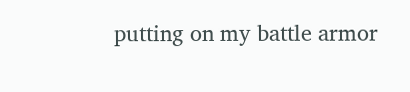putting on my battle armor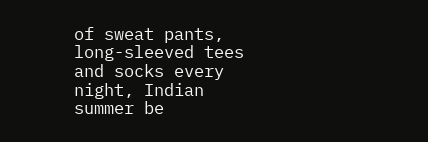of sweat pants, long-sleeved tees and socks every night, Indian summer be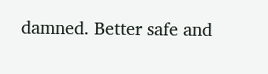damned. Better safe and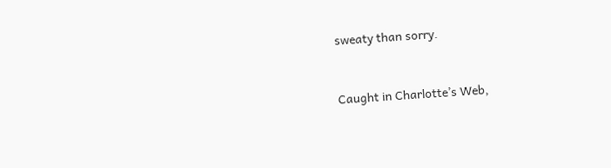sweaty than sorry.


Caught in Charlotte’s Web,